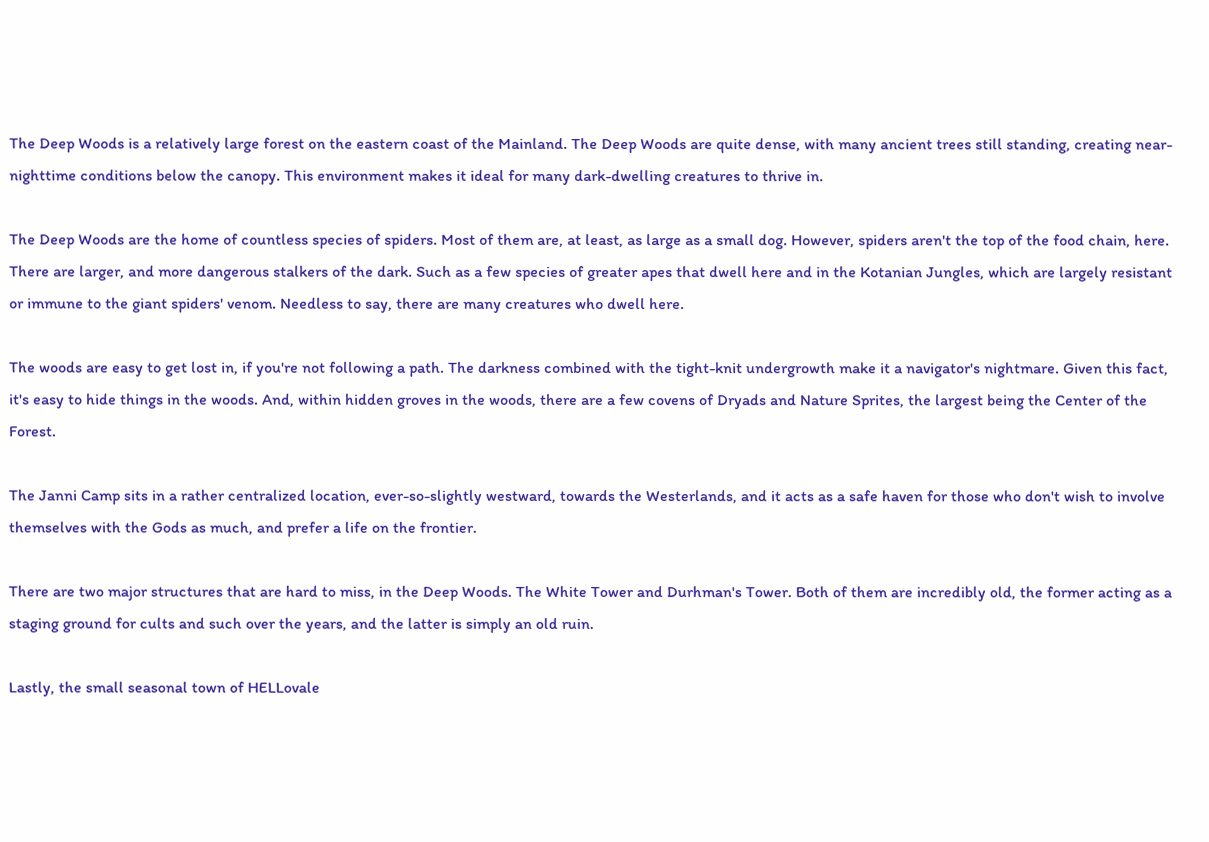The Deep Woods is a relatively large forest on the eastern coast of the Mainland. The Deep Woods are quite dense, with many ancient trees still standing, creating near-nighttime conditions below the canopy. This environment makes it ideal for many dark-dwelling creatures to thrive in.

The Deep Woods are the home of countless species of spiders. Most of them are, at least, as large as a small dog. However, spiders aren't the top of the food chain, here. There are larger, and more dangerous stalkers of the dark. Such as a few species of greater apes that dwell here and in the Kotanian Jungles, which are largely resistant or immune to the giant spiders' venom. Needless to say, there are many creatures who dwell here.

The woods are easy to get lost in, if you're not following a path. The darkness combined with the tight-knit undergrowth make it a navigator's nightmare. Given this fact, it's easy to hide things in the woods. And, within hidden groves in the woods, there are a few covens of Dryads and Nature Sprites, the largest being the Center of the Forest.

The Janni Camp sits in a rather centralized location, ever-so-slightly westward, towards the Westerlands, and it acts as a safe haven for those who don't wish to involve themselves with the Gods as much, and prefer a life on the frontier.

There are two major structures that are hard to miss, in the Deep Woods. The White Tower and Durhman's Tower. Both of them are incredibly old, the former acting as a staging ground for cults and such over the years, and the latter is simply an old ruin.

Lastly, the small seasonal town of HELLovale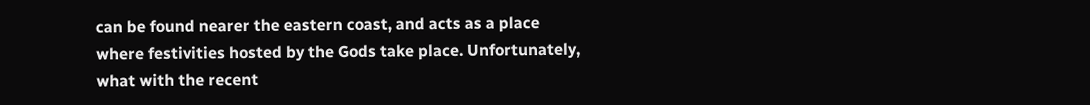can be found nearer the eastern coast, and acts as a place where festivities hosted by the Gods take place. Unfortunately, what with the recent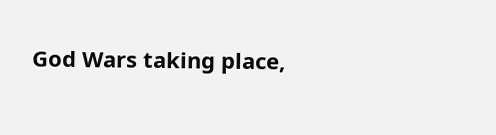God Wars taking place,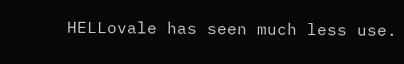HELLovale has seen much less use.